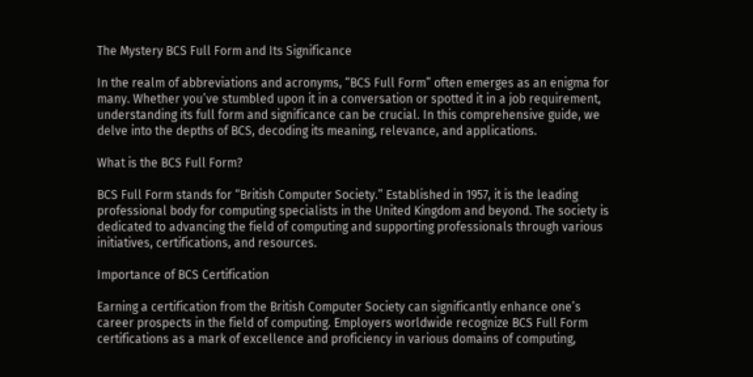The Mystery BCS Full Form and Its Significance

In the realm of abbreviations and acronyms, “BCS Full Form” often emerges as an enigma for many. Whether you’ve stumbled upon it in a conversation or spotted it in a job requirement, understanding its full form and significance can be crucial. In this comprehensive guide, we delve into the depths of BCS, decoding its meaning, relevance, and applications.

What is the BCS Full Form?

BCS Full Form stands for “British Computer Society.” Established in 1957, it is the leading professional body for computing specialists in the United Kingdom and beyond. The society is dedicated to advancing the field of computing and supporting professionals through various initiatives, certifications, and resources.

Importance of BCS Certification

Earning a certification from the British Computer Society can significantly enhance one’s career prospects in the field of computing. Employers worldwide recognize BCS Full Form certifications as a mark of excellence and proficiency in various domains of computing,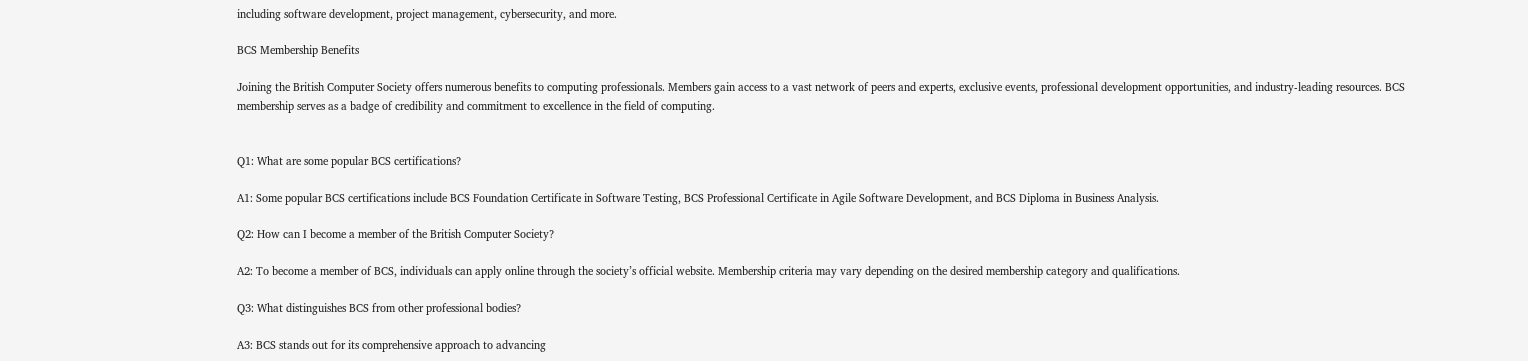including software development, project management, cybersecurity, and more.

BCS Membership Benefits

Joining the British Computer Society offers numerous benefits to computing professionals. Members gain access to a vast network of peers and experts, exclusive events, professional development opportunities, and industry-leading resources. BCS membership serves as a badge of credibility and commitment to excellence in the field of computing.


Q1: What are some popular BCS certifications?

A1: Some popular BCS certifications include BCS Foundation Certificate in Software Testing, BCS Professional Certificate in Agile Software Development, and BCS Diploma in Business Analysis.

Q2: How can I become a member of the British Computer Society?

A2: To become a member of BCS, individuals can apply online through the society’s official website. Membership criteria may vary depending on the desired membership category and qualifications.

Q3: What distinguishes BCS from other professional bodies?

A3: BCS stands out for its comprehensive approach to advancing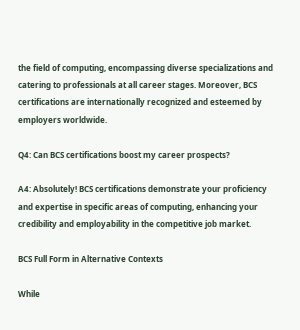the field of computing, encompassing diverse specializations and catering to professionals at all career stages. Moreover, BCS certifications are internationally recognized and esteemed by employers worldwide.

Q4: Can BCS certifications boost my career prospects?

A4: Absolutely! BCS certifications demonstrate your proficiency and expertise in specific areas of computing, enhancing your credibility and employability in the competitive job market.

BCS Full Form in Alternative Contexts

While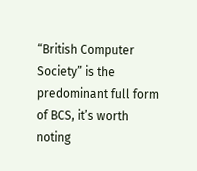“British Computer Society” is the predominant full form of BCS, it’s worth noting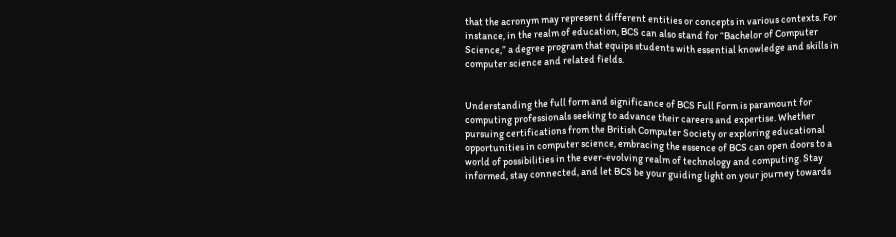that the acronym may represent different entities or concepts in various contexts. For instance, in the realm of education, BCS can also stand for “Bachelor of Computer Science,” a degree program that equips students with essential knowledge and skills in computer science and related fields.


Understanding the full form and significance of BCS Full Form is paramount for computing professionals seeking to advance their careers and expertise. Whether pursuing certifications from the British Computer Society or exploring educational opportunities in computer science, embracing the essence of BCS can open doors to a world of possibilities in the ever-evolving realm of technology and computing. Stay informed, stay connected, and let BCS be your guiding light on your journey towards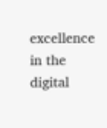excellence in the digital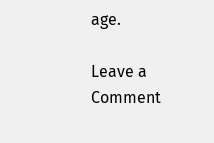age.

Leave a Comment